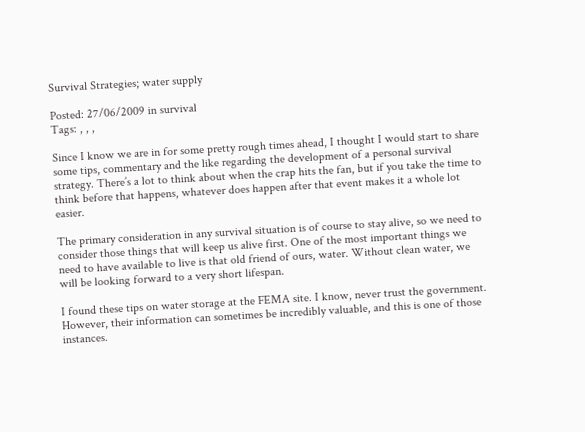Survival Strategies; water supply

Posted: 27/06/2009 in survival
Tags: , , ,

Since I know we are in for some pretty rough times ahead, I thought I would start to share some tips, commentary and the like regarding the development of a personal survival strategy. There’s a lot to think about when the crap hits the fan, but if you take the time to think before that happens, whatever does happen after that event makes it a whole lot easier.

The primary consideration in any survival situation is of course to stay alive, so we need to consider those things that will keep us alive first. One of the most important things we need to have available to live is that old friend of ours, water. Without clean water, we will be looking forward to a very short lifespan.

I found these tips on water storage at the FEMA site. I know, never trust the government. However, their information can sometimes be incredibly valuable, and this is one of those instances.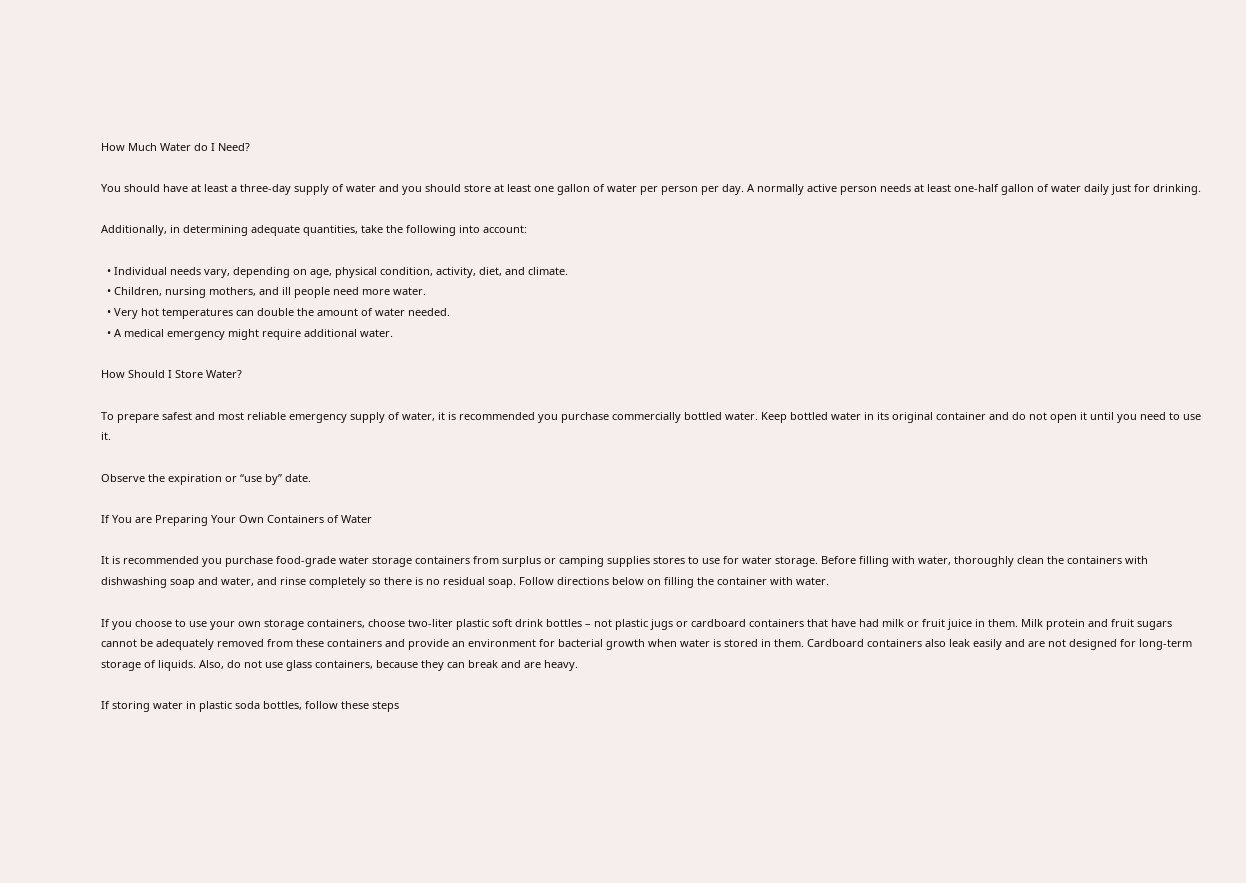How Much Water do I Need?

You should have at least a three-day supply of water and you should store at least one gallon of water per person per day. A normally active person needs at least one-half gallon of water daily just for drinking.

Additionally, in determining adequate quantities, take the following into account:

  • Individual needs vary, depending on age, physical condition, activity, diet, and climate.
  • Children, nursing mothers, and ill people need more water.
  • Very hot temperatures can double the amount of water needed.
  • A medical emergency might require additional water.

How Should I Store Water?

To prepare safest and most reliable emergency supply of water, it is recommended you purchase commercially bottled water. Keep bottled water in its original container and do not open it until you need to use it.

Observe the expiration or “use by” date.

If You are Preparing Your Own Containers of Water

It is recommended you purchase food-grade water storage containers from surplus or camping supplies stores to use for water storage. Before filling with water, thoroughly clean the containers with dishwashing soap and water, and rinse completely so there is no residual soap. Follow directions below on filling the container with water.

If you choose to use your own storage containers, choose two-liter plastic soft drink bottles – not plastic jugs or cardboard containers that have had milk or fruit juice in them. Milk protein and fruit sugars cannot be adequately removed from these containers and provide an environment for bacterial growth when water is stored in them. Cardboard containers also leak easily and are not designed for long-term storage of liquids. Also, do not use glass containers, because they can break and are heavy.

If storing water in plastic soda bottles, follow these steps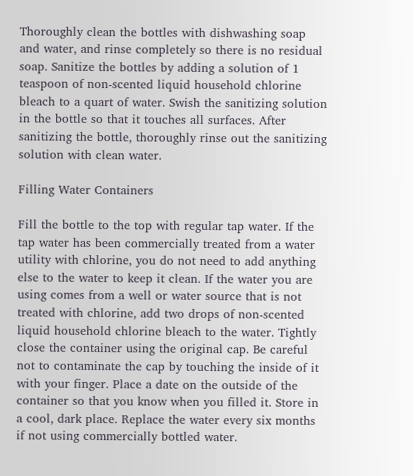Thoroughly clean the bottles with dishwashing soap and water, and rinse completely so there is no residual soap. Sanitize the bottles by adding a solution of 1 teaspoon of non-scented liquid household chlorine bleach to a quart of water. Swish the sanitizing solution in the bottle so that it touches all surfaces. After sanitizing the bottle, thoroughly rinse out the sanitizing solution with clean water.

Filling Water Containers

Fill the bottle to the top with regular tap water. If the tap water has been commercially treated from a water utility with chlorine, you do not need to add anything else to the water to keep it clean. If the water you are using comes from a well or water source that is not treated with chlorine, add two drops of non-scented liquid household chlorine bleach to the water. Tightly close the container using the original cap. Be careful not to contaminate the cap by touching the inside of it with your finger. Place a date on the outside of the container so that you know when you filled it. Store in a cool, dark place. Replace the water every six months if not using commercially bottled water.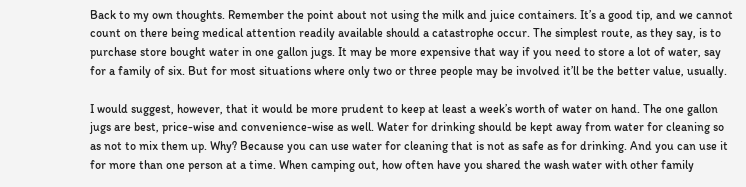Back to my own thoughts. Remember the point about not using the milk and juice containers. It’s a good tip, and we cannot count on there being medical attention readily available should a catastrophe occur. The simplest route, as they say, is to purchase store bought water in one gallon jugs. It may be more expensive that way if you need to store a lot of water, say for a family of six. But for most situations where only two or three people may be involved it’ll be the better value, usually.

I would suggest, however, that it would be more prudent to keep at least a week’s worth of water on hand. The one gallon jugs are best, price-wise and convenience-wise as well. Water for drinking should be kept away from water for cleaning so as not to mix them up. Why? Because you can use water for cleaning that is not as safe as for drinking. And you can use it for more than one person at a time. When camping out, how often have you shared the wash water with other family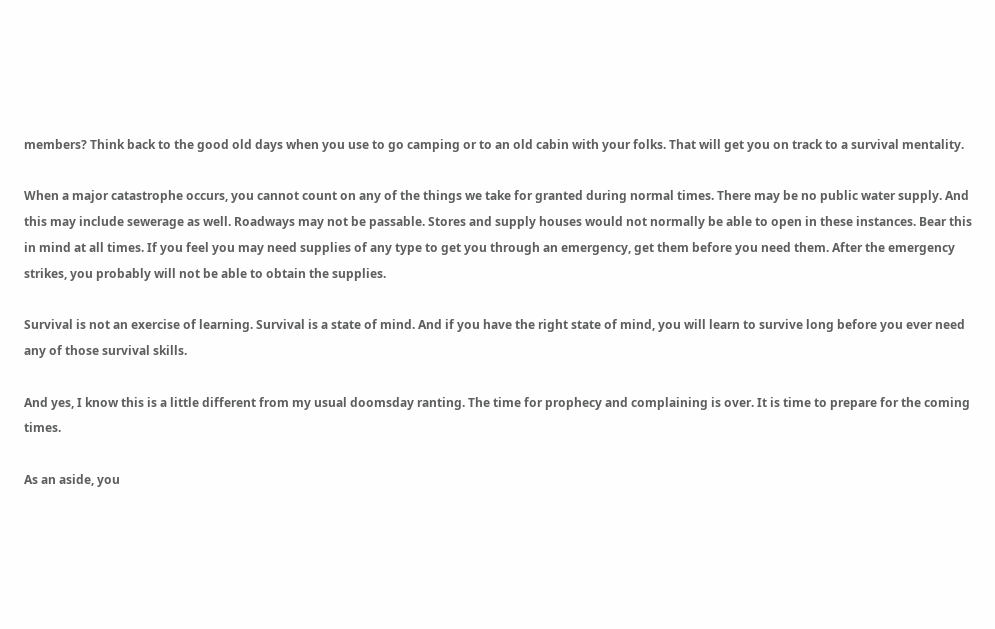members? Think back to the good old days when you use to go camping or to an old cabin with your folks. That will get you on track to a survival mentality.

When a major catastrophe occurs, you cannot count on any of the things we take for granted during normal times. There may be no public water supply. And this may include sewerage as well. Roadways may not be passable. Stores and supply houses would not normally be able to open in these instances. Bear this in mind at all times. If you feel you may need supplies of any type to get you through an emergency, get them before you need them. After the emergency strikes, you probably will not be able to obtain the supplies.

Survival is not an exercise of learning. Survival is a state of mind. And if you have the right state of mind, you will learn to survive long before you ever need any of those survival skills.

And yes, I know this is a little different from my usual doomsday ranting. The time for prophecy and complaining is over. It is time to prepare for the coming times.

As an aside, you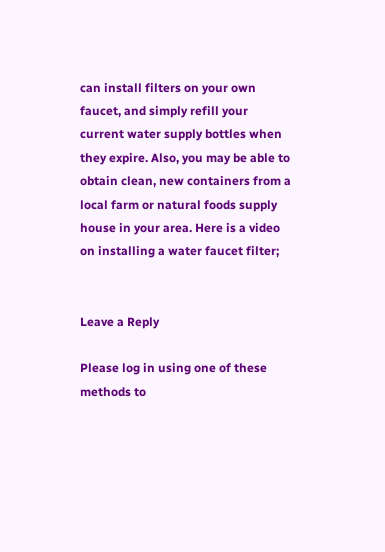can install filters on your own faucet, and simply refill your current water supply bottles when they expire. Also, you may be able to obtain clean, new containers from a local farm or natural foods supply house in your area. Here is a video on installing a water faucet filter;


Leave a Reply

Please log in using one of these methods to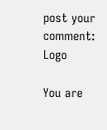post your comment: Logo

You are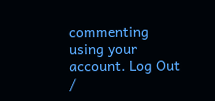commenting using your account. Log Out /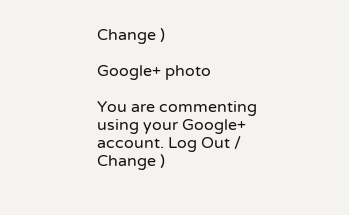Change )

Google+ photo

You are commenting using your Google+ account. Log Out /  Change )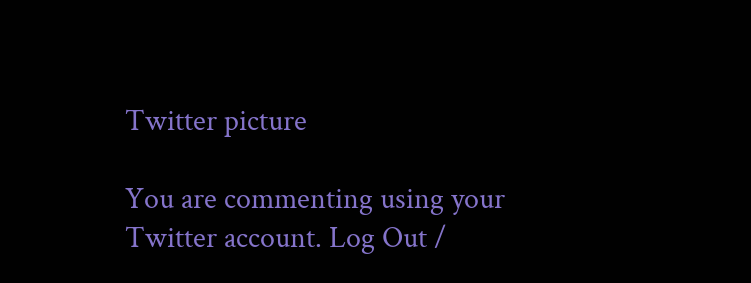Twitter picture

You are commenting using your Twitter account. Log Out /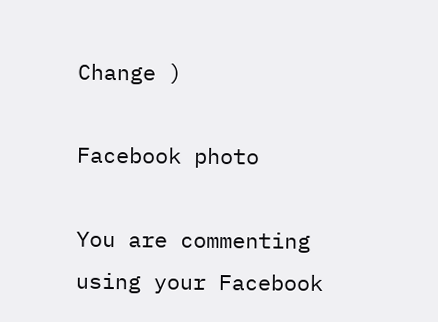Change )

Facebook photo

You are commenting using your Facebook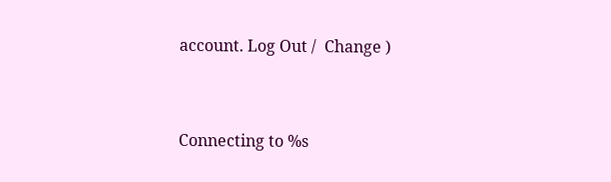account. Log Out /  Change )


Connecting to %s